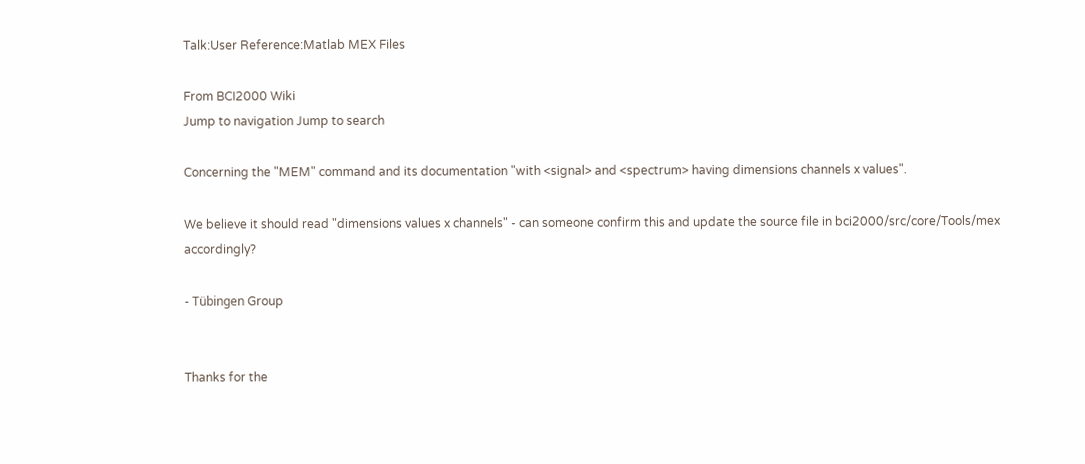Talk:User Reference:Matlab MEX Files

From BCI2000 Wiki
Jump to navigation Jump to search

Concerning the "MEM" command and its documentation "with <signal> and <spectrum> having dimensions channels x values".

We believe it should read "dimensions values x channels" - can someone confirm this and update the source file in bci2000/src/core/Tools/mex accordingly?

- Tübingen Group


Thanks for the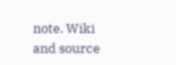note. Wiki and source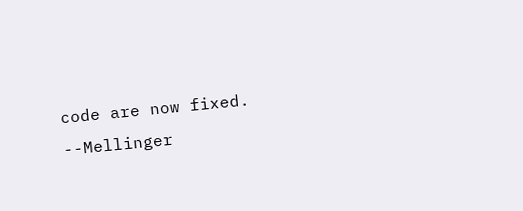code are now fixed. --Mellinger